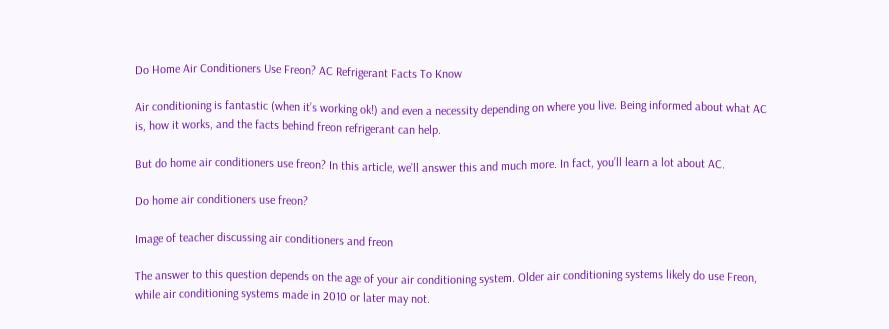Do Home Air Conditioners Use Freon? AC Refrigerant Facts To Know

Air conditioning is fantastic (when it’s working ok!) and even a necessity depending on where you live. Being informed about what AC is, how it works, and the facts behind freon refrigerant can help.

But do home air conditioners use freon? In this article, we’ll answer this and much more. In fact, you’ll learn a lot about AC.

Do home air conditioners use freon?

Image of teacher discussing air conditioners and freon

The answer to this question depends on the age of your air conditioning system. Older air conditioning systems likely do use Freon, while air conditioning systems made in 2010 or later may not.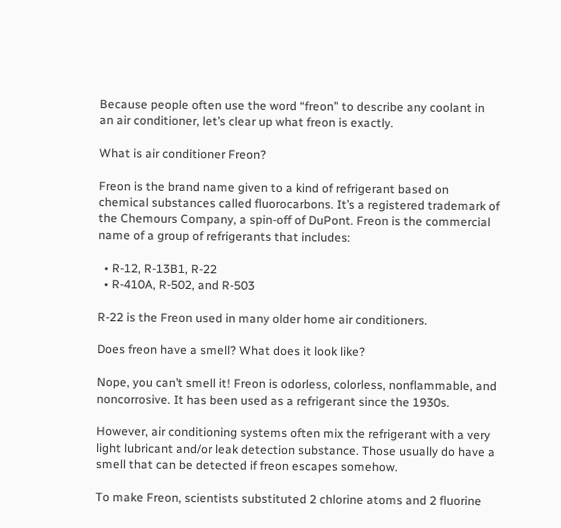Because people often use the word “freon” to describe any coolant in an air conditioner, let’s clear up what freon is exactly.

What is air conditioner Freon?

Freon is the brand name given to a kind of refrigerant based on chemical substances called fluorocarbons. It’s a registered trademark of the Chemours Company, a spin-off of DuPont. Freon is the commercial name of a group of refrigerants that includes:

  • R-12, R-13B1, R-22
  • R-410A, R-502, and R-503

R-22 is the Freon used in many older home air conditioners.

Does freon have a smell? What does it look like?

Nope, you can’t smell it! Freon is odorless, colorless, nonflammable, and noncorrosive. It has been used as a refrigerant since the 1930s.

However, air conditioning systems often mix the refrigerant with a very light lubricant and/or leak detection substance. Those usually do have a smell that can be detected if freon escapes somehow.

To make Freon, scientists substituted 2 chlorine atoms and 2 fluorine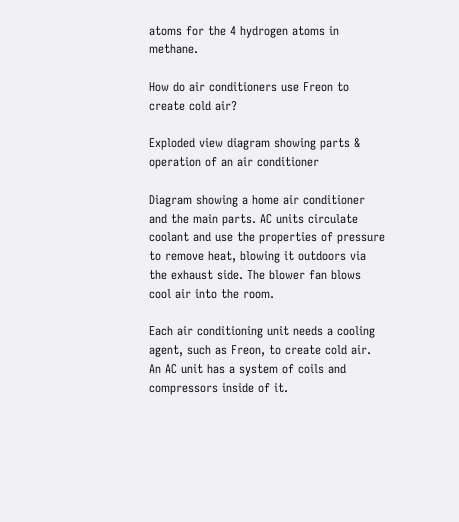atoms for the 4 hydrogen atoms in methane.

How do air conditioners use Freon to create cold air?

Exploded view diagram showing parts & operation of an air conditioner

Diagram showing a home air conditioner and the main parts. AC units circulate coolant and use the properties of pressure to remove heat, blowing it outdoors via the exhaust side. The blower fan blows cool air into the room.

Each air conditioning unit needs a cooling agent, such as Freon, to create cold air. An AC unit has a system of coils and compressors inside of it.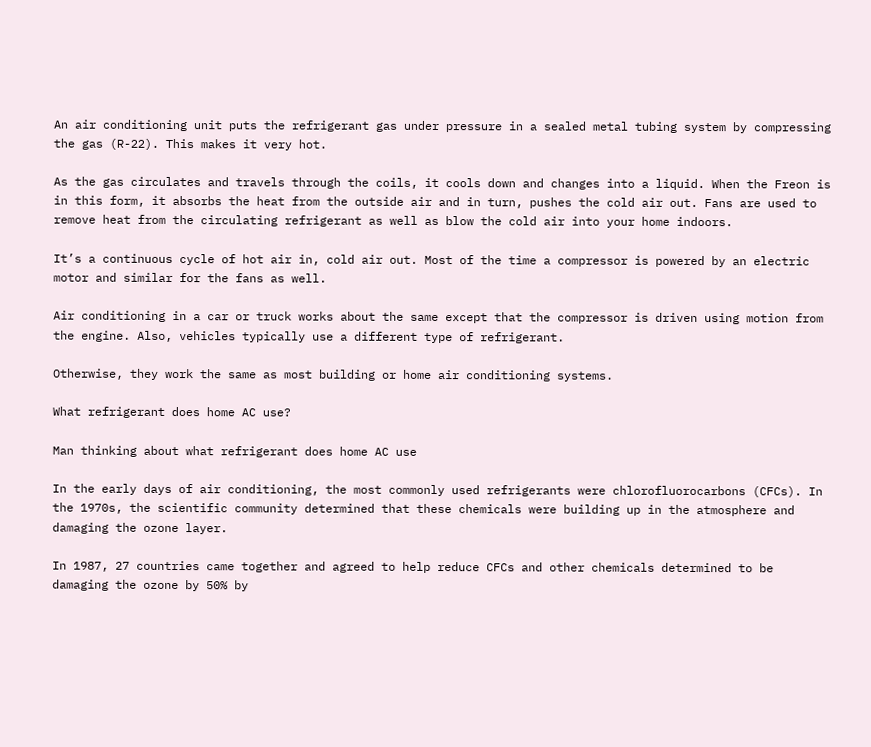An air conditioning unit puts the refrigerant gas under pressure in a sealed metal tubing system by compressing the gas (R-22). This makes it very hot.

As the gas circulates and travels through the coils, it cools down and changes into a liquid. When the Freon is in this form, it absorbs the heat from the outside air and in turn, pushes the cold air out. Fans are used to remove heat from the circulating refrigerant as well as blow the cold air into your home indoors.

It’s a continuous cycle of hot air in, cold air out. Most of the time a compressor is powered by an electric motor and similar for the fans as well.

Air conditioning in a car or truck works about the same except that the compressor is driven using motion from the engine. Also, vehicles typically use a different type of refrigerant.

Otherwise, they work the same as most building or home air conditioning systems.

What refrigerant does home AC use?

Man thinking about what refrigerant does home AC use

In the early days of air conditioning, the most commonly used refrigerants were chlorofluorocarbons (CFCs). In the 1970s, the scientific community determined that these chemicals were building up in the atmosphere and damaging the ozone layer.

In 1987, 27 countries came together and agreed to help reduce CFCs and other chemicals determined to be damaging the ozone by 50% by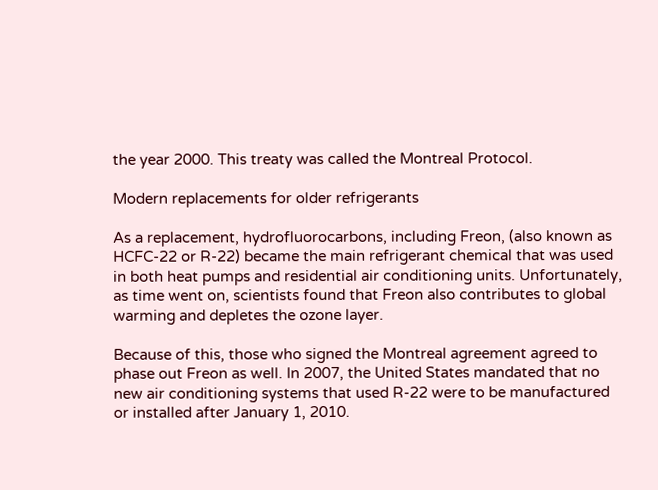the year 2000. This treaty was called the Montreal Protocol.

Modern replacements for older refrigerants

As a replacement, hydrofluorocarbons, including Freon, (also known as HCFC-22 or R-22) became the main refrigerant chemical that was used in both heat pumps and residential air conditioning units. Unfortunately, as time went on, scientists found that Freon also contributes to global warming and depletes the ozone layer.

Because of this, those who signed the Montreal agreement agreed to phase out Freon as well. In 2007, the United States mandated that no new air conditioning systems that used R-22 were to be manufactured or installed after January 1, 2010.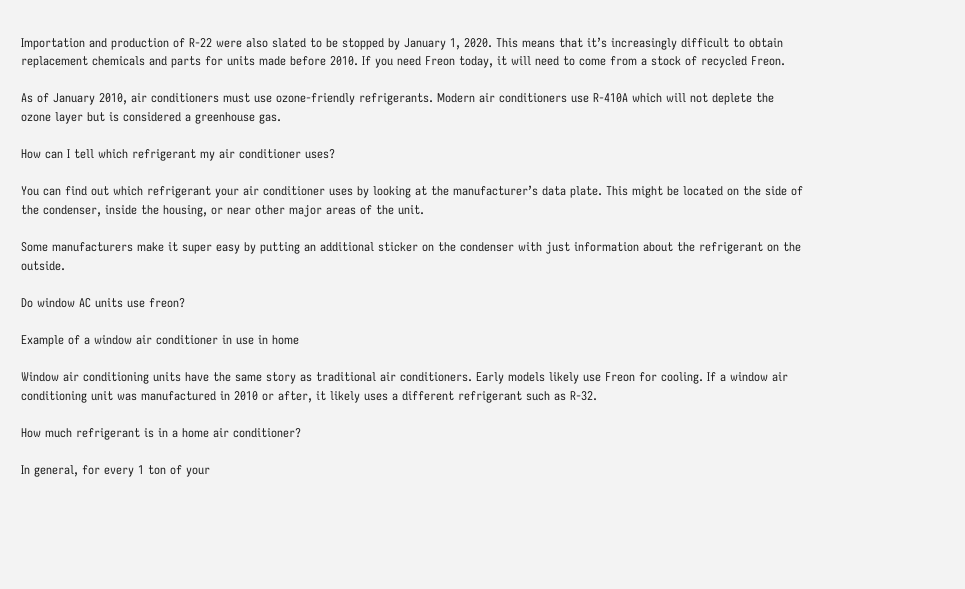Importation and production of R-22 were also slated to be stopped by January 1, 2020. This means that it’s increasingly difficult to obtain replacement chemicals and parts for units made before 2010. If you need Freon today, it will need to come from a stock of recycled Freon.

As of January 2010, air conditioners must use ozone-friendly refrigerants. Modern air conditioners use R-410A which will not deplete the ozone layer but is considered a greenhouse gas.

How can I tell which refrigerant my air conditioner uses?

You can find out which refrigerant your air conditioner uses by looking at the manufacturer’s data plate. This might be located on the side of the condenser, inside the housing, or near other major areas of the unit.

Some manufacturers make it super easy by putting an additional sticker on the condenser with just information about the refrigerant on the outside.

Do window AC units use freon?

Example of a window air conditioner in use in home

Window air conditioning units have the same story as traditional air conditioners. Early models likely use Freon for cooling. If a window air conditioning unit was manufactured in 2010 or after, it likely uses a different refrigerant such as R-32.

How much refrigerant is in a home air conditioner?

In general, for every 1 ton of your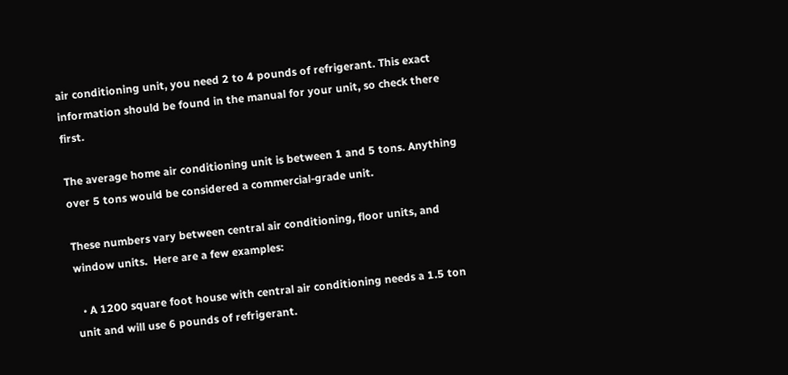air conditioning unit, you need 2 to 4 pounds of refrigerant. This exact information should be found in the manual for your unit, so check there first.

The average home air conditioning unit is between 1 and 5 tons. Anything over 5 tons would be considered a commercial-grade unit.

These numbers vary between central air conditioning, floor units, and window units.  Here are a few examples:

  • A 1200 square foot house with central air conditioning needs a 1.5 ton unit and will use 6 pounds of refrigerant.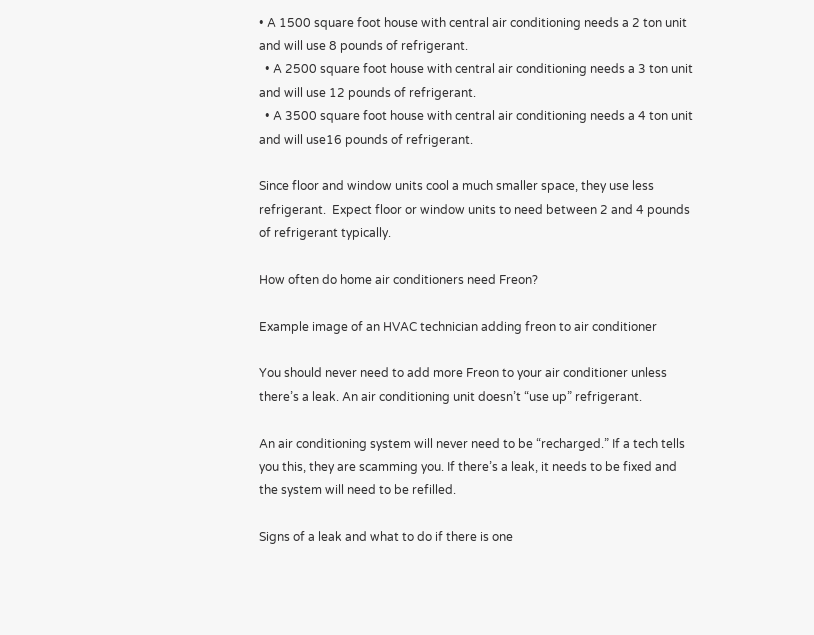• A 1500 square foot house with central air conditioning needs a 2 ton unit  and will use 8 pounds of refrigerant.
  • A 2500 square foot house with central air conditioning needs a 3 ton unit and will use 12 pounds of refrigerant.
  • A 3500 square foot house with central air conditioning needs a 4 ton unit and will use16 pounds of refrigerant.

Since floor and window units cool a much smaller space, they use less refrigerant.  Expect floor or window units to need between 2 and 4 pounds of refrigerant typically.

How often do home air conditioners need Freon?

Example image of an HVAC technician adding freon to air conditioner

You should never need to add more Freon to your air conditioner unless there’s a leak. An air conditioning unit doesn’t “use up” refrigerant.

An air conditioning system will never need to be “recharged.” If a tech tells you this, they are scamming you. If there’s a leak, it needs to be fixed and the system will need to be refilled.

Signs of a leak and what to do if there is one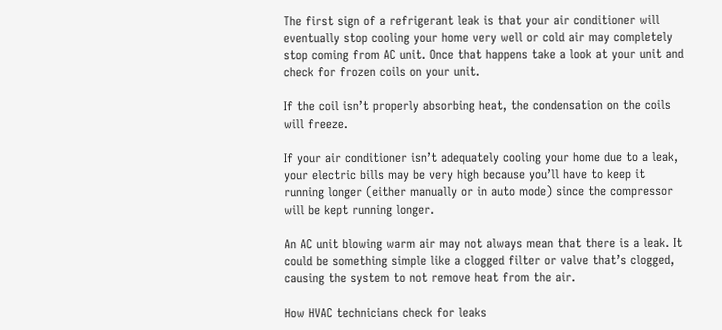The first sign of a refrigerant leak is that your air conditioner will eventually stop cooling your home very well or cold air may completely stop coming from AC unit. Once that happens take a look at your unit and check for frozen coils on your unit.

If the coil isn’t properly absorbing heat, the condensation on the coils will freeze.

If your air conditioner isn’t adequately cooling your home due to a leak, your electric bills may be very high because you’ll have to keep it running longer (either manually or in auto mode) since the compressor will be kept running longer.

An AC unit blowing warm air may not always mean that there is a leak. It could be something simple like a clogged filter or valve that’s clogged, causing the system to not remove heat from the air.

How HVAC technicians check for leaks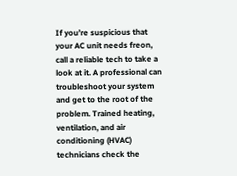If you’re suspicious that your AC unit needs freon, call a reliable tech to take a look at it. A professional can troubleshoot your system and get to the root of the problem. Trained heating, ventilation, and air conditioning (HVAC) technicians check the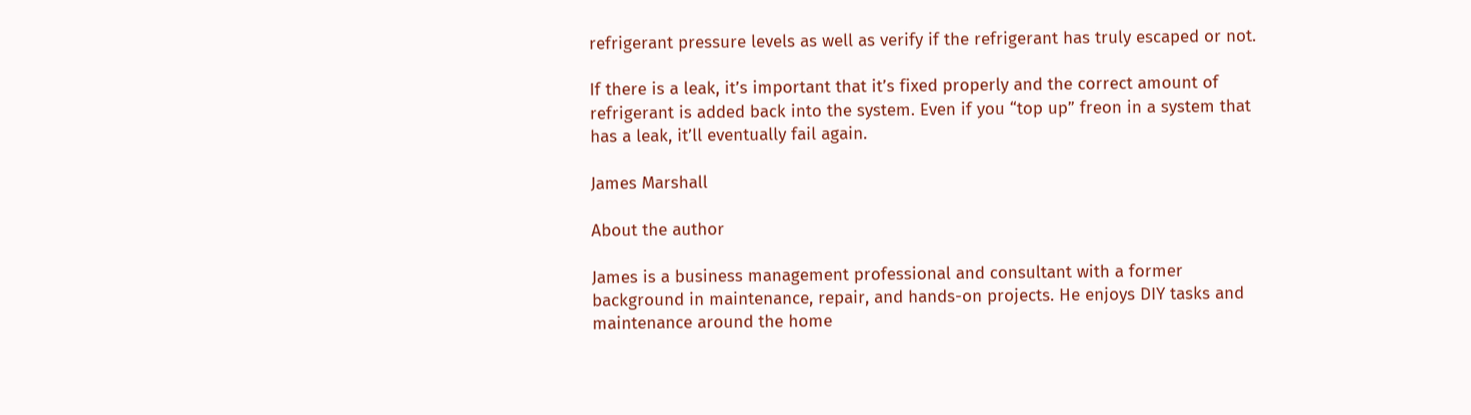refrigerant pressure levels as well as verify if the refrigerant has truly escaped or not.

If there is a leak, it’s important that it’s fixed properly and the correct amount of refrigerant is added back into the system. Even if you “top up” freon in a system that has a leak, it’ll eventually fail again.

James Marshall

About the author

James is a business management professional and consultant with a former background in maintenance, repair, and hands-on projects. He enjoys DIY tasks and maintenance around the home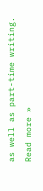as well as part-time writing. Read more »